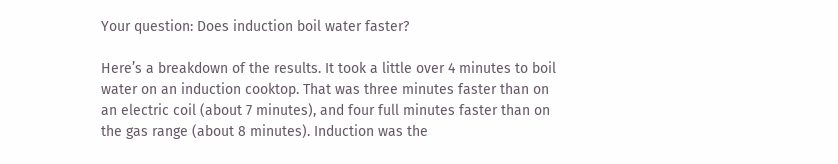Your question: Does induction boil water faster?

Here’s a breakdown of the results. It took a little over 4 minutes to boil water on an induction cooktop. That was three minutes faster than on an electric coil (about 7 minutes), and four full minutes faster than on the gas range (about 8 minutes). Induction was the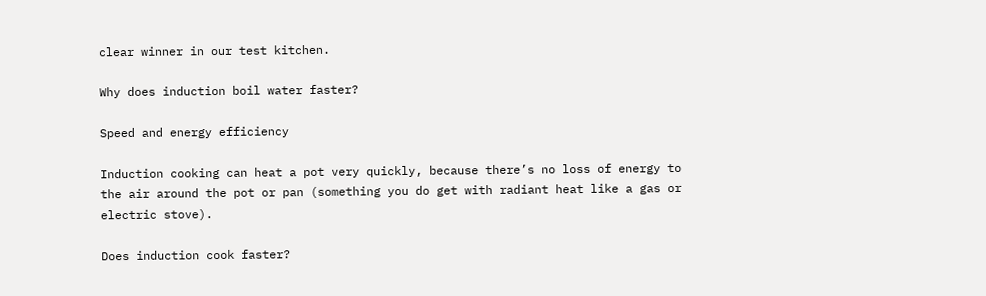clear winner in our test kitchen.

Why does induction boil water faster?

Speed and energy efficiency

Induction cooking can heat a pot very quickly, because there’s no loss of energy to the air around the pot or pan (something you do get with radiant heat like a gas or electric stove).

Does induction cook faster?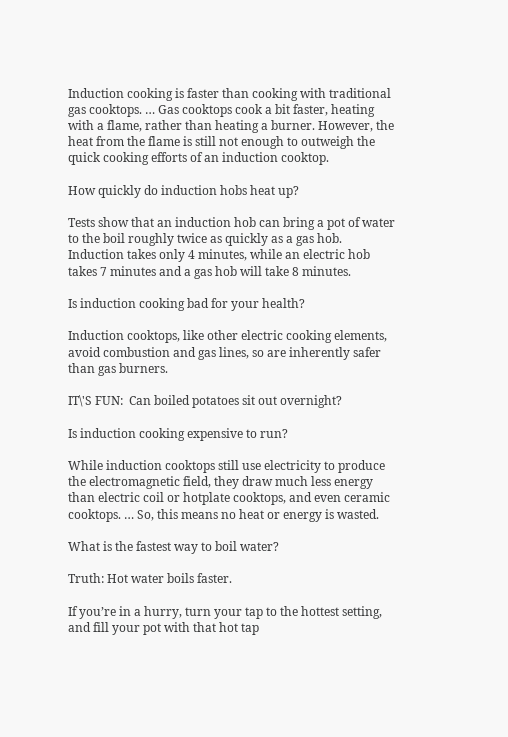Induction cooking is faster than cooking with traditional gas cooktops. … Gas cooktops cook a bit faster, heating with a flame, rather than heating a burner. However, the heat from the flame is still not enough to outweigh the quick cooking efforts of an induction cooktop.

How quickly do induction hobs heat up?

Tests show that an induction hob can bring a pot of water to the boil roughly twice as quickly as a gas hob. Induction takes only 4 minutes, while an electric hob takes 7 minutes and a gas hob will take 8 minutes.

Is induction cooking bad for your health?

Induction cooktops, like other electric cooking elements, avoid combustion and gas lines, so are inherently safer than gas burners.

IT\'S FUN:  Can boiled potatoes sit out overnight?

Is induction cooking expensive to run?

While induction cooktops still use electricity to produce the electromagnetic field, they draw much less energy than electric coil or hotplate cooktops, and even ceramic cooktops. … So, this means no heat or energy is wasted.

What is the fastest way to boil water?

Truth: Hot water boils faster.

If you’re in a hurry, turn your tap to the hottest setting, and fill your pot with that hot tap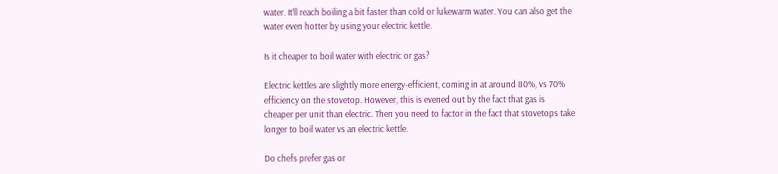water. It’ll reach boiling a bit faster than cold or lukewarm water. You can also get the water even hotter by using your electric kettle.

Is it cheaper to boil water with electric or gas?

Electric kettles are slightly more energy-efficient, coming in at around 80%, vs 70% efficiency on the stovetop. However, this is evened out by the fact that gas is cheaper per unit than electric. Then you need to factor in the fact that stovetops take longer to boil water vs an electric kettle.

Do chefs prefer gas or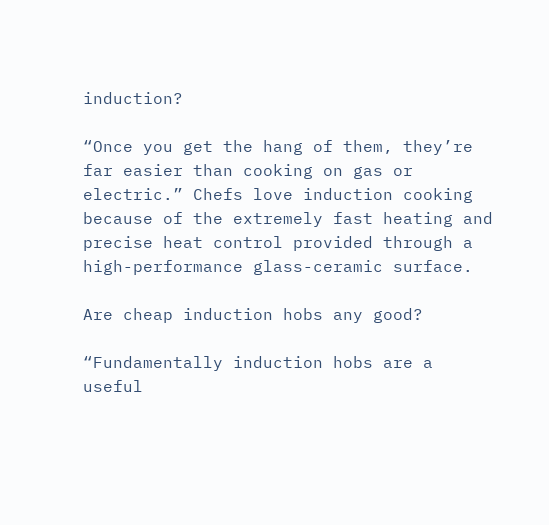induction?

“Once you get the hang of them, they’re far easier than cooking on gas or electric.” Chefs love induction cooking because of the extremely fast heating and precise heat control provided through a high-performance glass-ceramic surface.

Are cheap induction hobs any good?

“Fundamentally induction hobs are a useful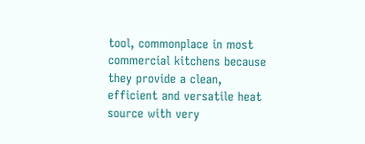tool, commonplace in most commercial kitchens because they provide a clean, efficient and versatile heat source with very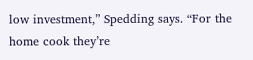low investment,” Spedding says. “For the home cook they’re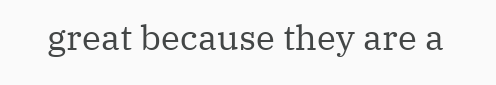great because they are a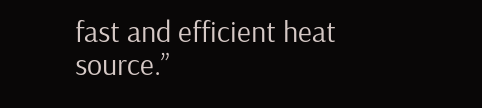fast and efficient heat source.”